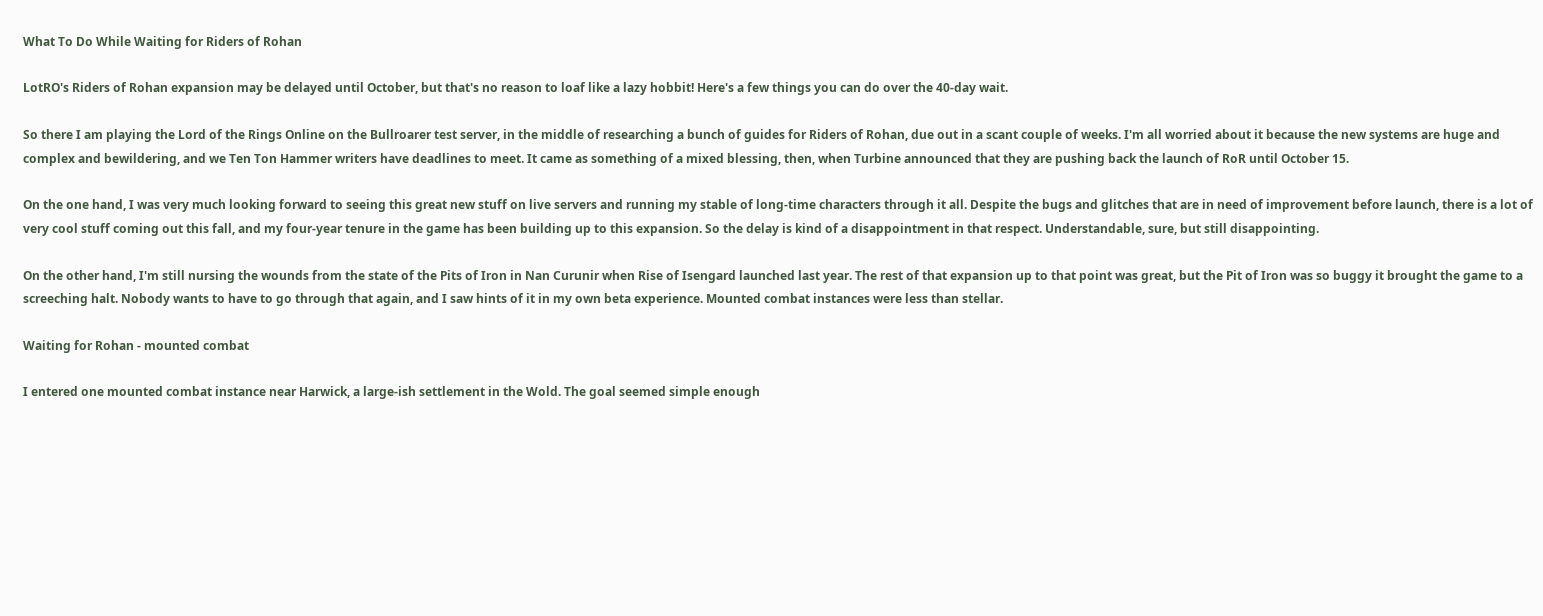What To Do While Waiting for Riders of Rohan

LotRO's Riders of Rohan expansion may be delayed until October, but that's no reason to loaf like a lazy hobbit! Here's a few things you can do over the 40-day wait.

So there I am playing the Lord of the Rings Online on the Bullroarer test server, in the middle of researching a bunch of guides for Riders of Rohan, due out in a scant couple of weeks. I'm all worried about it because the new systems are huge and complex and bewildering, and we Ten Ton Hammer writers have deadlines to meet. It came as something of a mixed blessing, then, when Turbine announced that they are pushing back the launch of RoR until October 15.

On the one hand, I was very much looking forward to seeing this great new stuff on live servers and running my stable of long-time characters through it all. Despite the bugs and glitches that are in need of improvement before launch, there is a lot of very cool stuff coming out this fall, and my four-year tenure in the game has been building up to this expansion. So the delay is kind of a disappointment in that respect. Understandable, sure, but still disappointing.

On the other hand, I'm still nursing the wounds from the state of the Pits of Iron in Nan Curunir when Rise of Isengard launched last year. The rest of that expansion up to that point was great, but the Pit of Iron was so buggy it brought the game to a screeching halt. Nobody wants to have to go through that again, and I saw hints of it in my own beta experience. Mounted combat instances were less than stellar.

Waiting for Rohan - mounted combat

I entered one mounted combat instance near Harwick, a large-ish settlement in the Wold. The goal seemed simple enough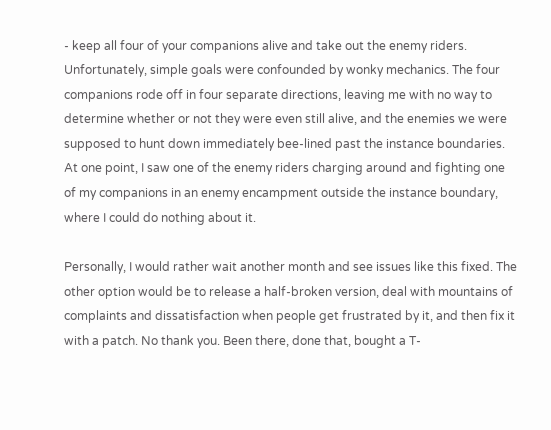- keep all four of your companions alive and take out the enemy riders. Unfortunately, simple goals were confounded by wonky mechanics. The four companions rode off in four separate directions, leaving me with no way to determine whether or not they were even still alive, and the enemies we were supposed to hunt down immediately bee-lined past the instance boundaries. At one point, I saw one of the enemy riders charging around and fighting one of my companions in an enemy encampment outside the instance boundary, where I could do nothing about it.

Personally, I would rather wait another month and see issues like this fixed. The other option would be to release a half-broken version, deal with mountains of complaints and dissatisfaction when people get frustrated by it, and then fix it with a patch. No thank you. Been there, done that, bought a T-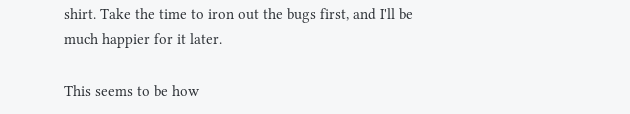shirt. Take the time to iron out the bugs first, and I'll be much happier for it later.

This seems to be how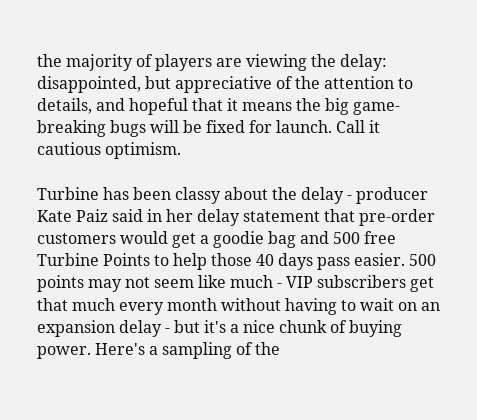the majority of players are viewing the delay: disappointed, but appreciative of the attention to details, and hopeful that it means the big game-breaking bugs will be fixed for launch. Call it cautious optimism.

Turbine has been classy about the delay - producer Kate Paiz said in her delay statement that pre-order customers would get a goodie bag and 500 free Turbine Points to help those 40 days pass easier. 500 points may not seem like much - VIP subscribers get that much every month without having to wait on an expansion delay - but it's a nice chunk of buying power. Here's a sampling of the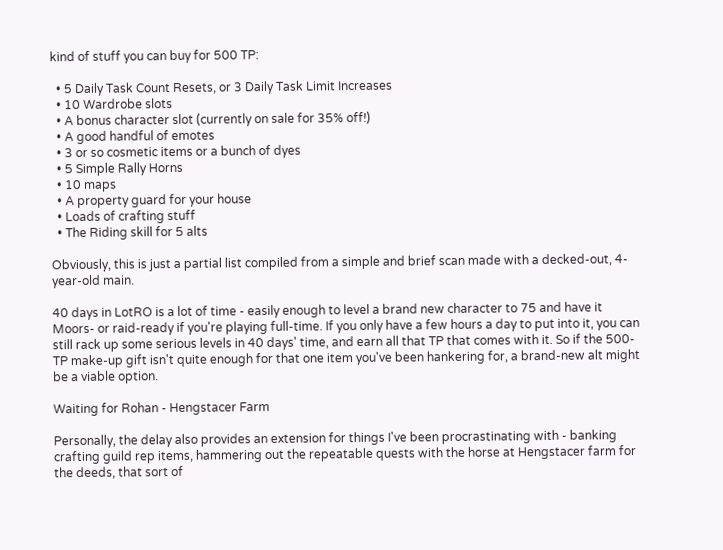kind of stuff you can buy for 500 TP:

  • 5 Daily Task Count Resets, or 3 Daily Task Limit Increases
  • 10 Wardrobe slots
  • A bonus character slot (currently on sale for 35% off!)
  • A good handful of emotes
  • 3 or so cosmetic items or a bunch of dyes
  • 5 Simple Rally Horns
  • 10 maps
  • A property guard for your house
  • Loads of crafting stuff
  • The Riding skill for 5 alts

Obviously, this is just a partial list compiled from a simple and brief scan made with a decked-out, 4-year-old main.

40 days in LotRO is a lot of time - easily enough to level a brand new character to 75 and have it Moors- or raid-ready if you're playing full-time. If you only have a few hours a day to put into it, you can still rack up some serious levels in 40 days' time, and earn all that TP that comes with it. So if the 500-TP make-up gift isn't quite enough for that one item you've been hankering for, a brand-new alt might be a viable option.

Waiting for Rohan - Hengstacer Farm

Personally, the delay also provides an extension for things I've been procrastinating with - banking crafting guild rep items, hammering out the repeatable quests with the horse at Hengstacer farm for the deeds, that sort of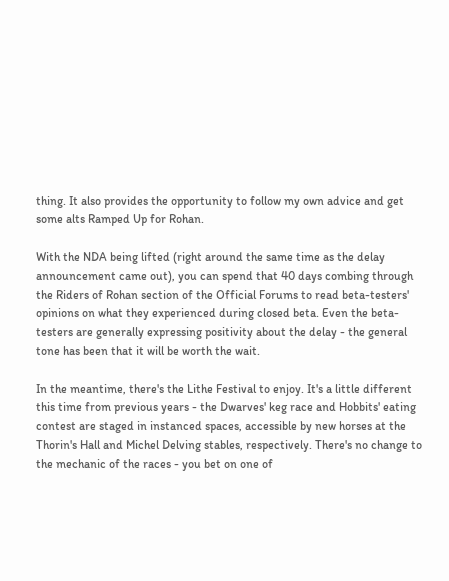thing. It also provides the opportunity to follow my own advice and get some alts Ramped Up for Rohan.

With the NDA being lifted (right around the same time as the delay announcement came out), you can spend that 40 days combing through the Riders of Rohan section of the Official Forums to read beta-testers' opinions on what they experienced during closed beta. Even the beta-testers are generally expressing positivity about the delay - the general tone has been that it will be worth the wait.

In the meantime, there's the Lithe Festival to enjoy. It's a little different this time from previous years - the Dwarves' keg race and Hobbits' eating contest are staged in instanced spaces, accessible by new horses at the Thorin's Hall and Michel Delving stables, respectively. There's no change to the mechanic of the races - you bet on one of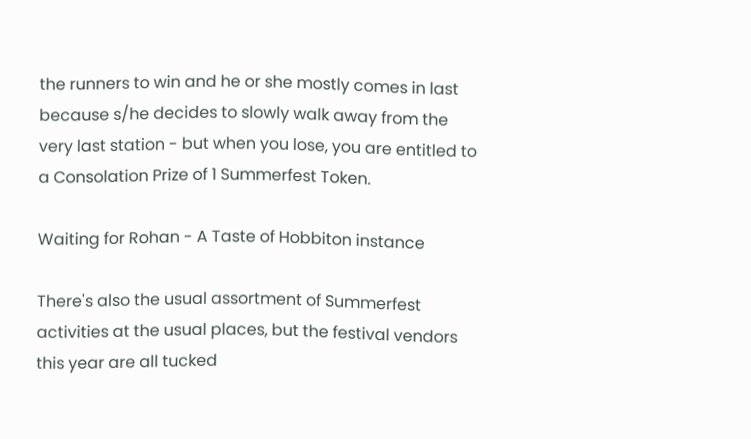the runners to win and he or she mostly comes in last because s/he decides to slowly walk away from the very last station - but when you lose, you are entitled to a Consolation Prize of 1 Summerfest Token.

Waiting for Rohan - A Taste of Hobbiton instance

There's also the usual assortment of Summerfest activities at the usual places, but the festival vendors this year are all tucked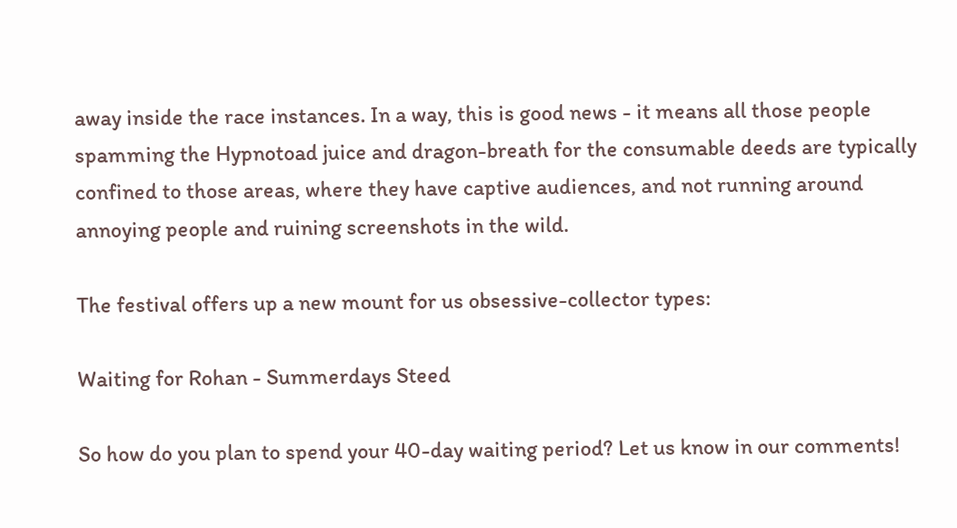away inside the race instances. In a way, this is good news - it means all those people spamming the Hypnotoad juice and dragon-breath for the consumable deeds are typically confined to those areas, where they have captive audiences, and not running around annoying people and ruining screenshots in the wild.

The festival offers up a new mount for us obsessive-collector types:

Waiting for Rohan - Summerdays Steed

So how do you plan to spend your 40-day waiting period? Let us know in our comments!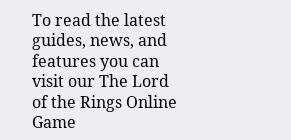To read the latest guides, news, and features you can visit our The Lord of the Rings Online Game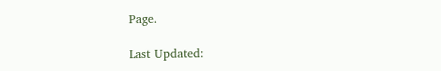Page.

Last Updated: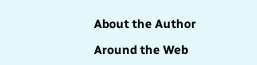About the Author

Around the Web